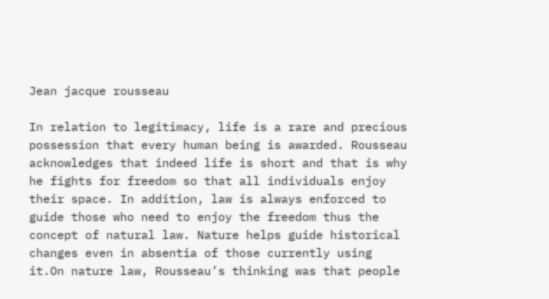Jean jacque rousseau

In relation to legitimacy, life is a rare and precious possession that every human being is awarded. Rousseau acknowledges that indeed life is short and that is why he fights for freedom so that all individuals enjoy their space. In addition, law is always enforced to guide those who need to enjoy the freedom thus the concept of natural law. Nature helps guide historical changes even in absentia of those currently using it.On nature law, Rousseau’s thinking was that people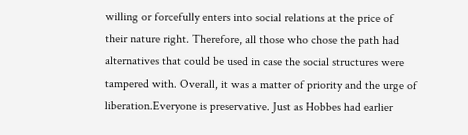willing or forcefully enters into social relations at the price of their nature right. Therefore, all those who chose the path had alternatives that could be used in case the social structures were tampered with. Overall, it was a matter of priority and the urge of liberation.Everyone is preservative. Just as Hobbes had earlier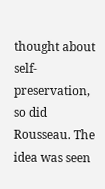thought about self-preservation, so did Rousseau. The idea was seen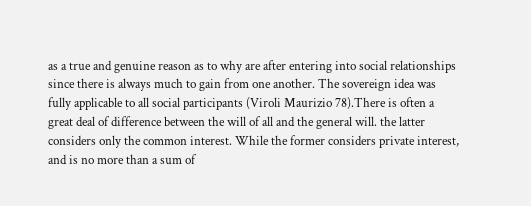as a true and genuine reason as to why are after entering into social relationships since there is always much to gain from one another. The sovereign idea was fully applicable to all social participants (Viroli Maurizio 78).There is often a great deal of difference between the will of all and the general will. the latter considers only the common interest. While the former considers private interest, and is no more than a sum of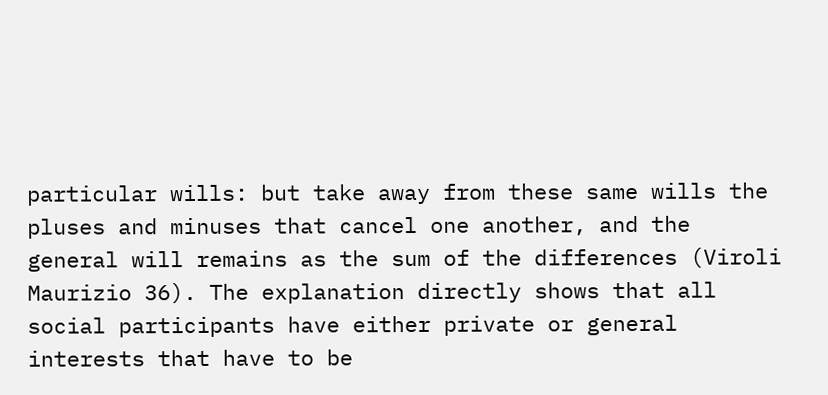particular wills: but take away from these same wills the pluses and minuses that cancel one another, and the general will remains as the sum of the differences (Viroli Maurizio 36). The explanation directly shows that all social participants have either private or general interests that have to be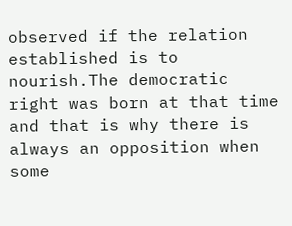observed if the relation established is to nourish.The democratic right was born at that time and that is why there is always an opposition when some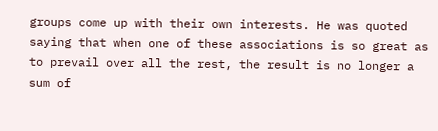groups come up with their own interests. He was quoted saying that when one of these associations is so great as to prevail over all the rest, the result is no longer a sum of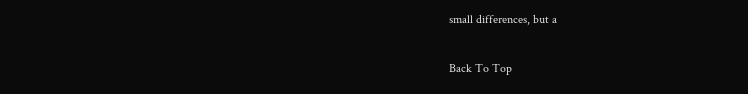small differences, but a

Back To Top